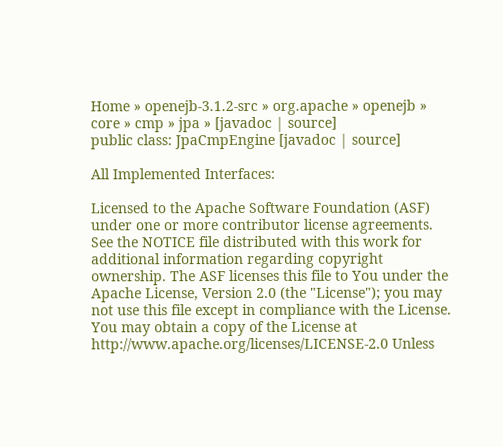Home » openejb-3.1.2-src » org.apache » openejb » core » cmp » jpa » [javadoc | source]
public class: JpaCmpEngine [javadoc | source]

All Implemented Interfaces:

Licensed to the Apache Software Foundation (ASF) under one or more contributor license agreements. See the NOTICE file distributed with this work for additional information regarding copyright ownership. The ASF licenses this file to You under the Apache License, Version 2.0 (the "License"); you may not use this file except in compliance with the License. You may obtain a copy of the License at http://www.apache.org/licenses/LICENSE-2.0 Unless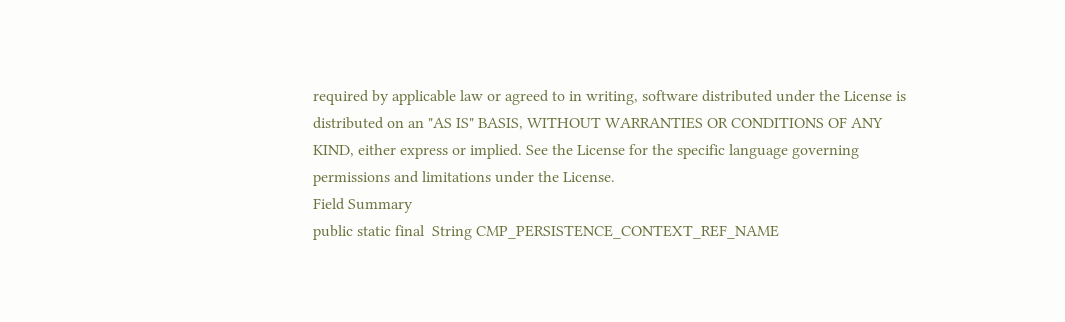required by applicable law or agreed to in writing, software distributed under the License is distributed on an "AS IS" BASIS, WITHOUT WARRANTIES OR CONDITIONS OF ANY KIND, either express or implied. See the License for the specific language governing permissions and limitations under the License.
Field Summary
public static final  String CMP_PERSISTENCE_CONTEXT_REF_NAME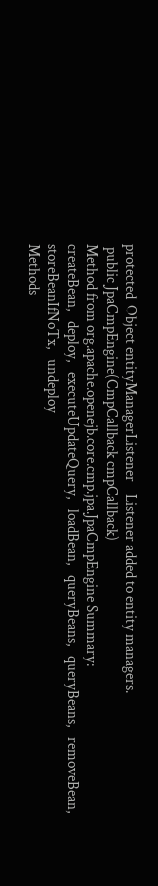protected  Object entityManagerListener    Listener added to entity managers.
 public JpaCmpEngine(CmpCallback cmpCallback)
Method from org.apache.openejb.core.cmp.jpa.JpaCmpEngine Summary:
createBean,   deploy,   executeUpdateQuery,   loadBean,   queryBeans,   queryBeans,   removeBean,   storeBeanIfNoTx,   undeploy
Methods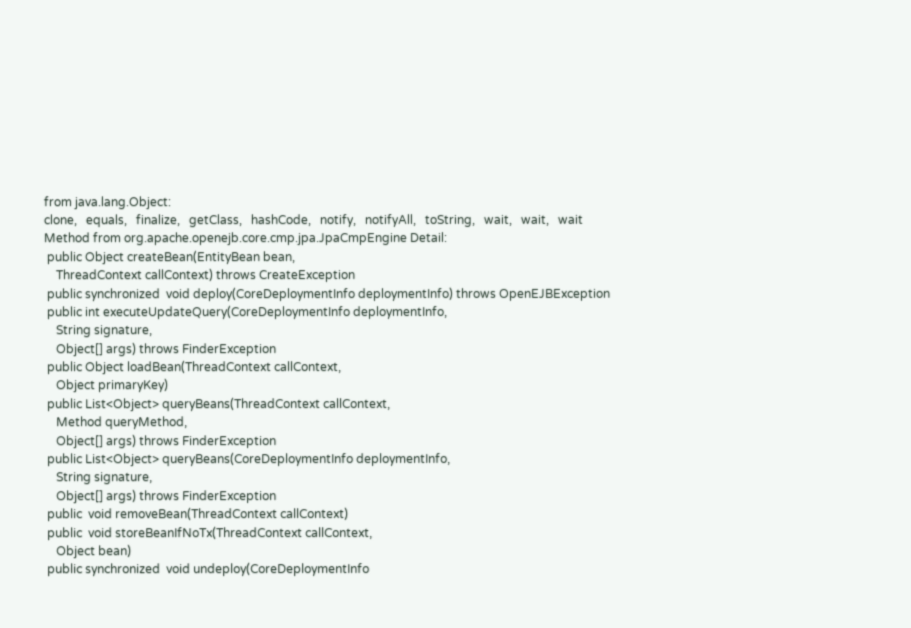from java.lang.Object:
clone,   equals,   finalize,   getClass,   hashCode,   notify,   notifyAll,   toString,   wait,   wait,   wait
Method from org.apache.openejb.core.cmp.jpa.JpaCmpEngine Detail:
 public Object createBean(EntityBean bean,
    ThreadContext callContext) throws CreateException
 public synchronized  void deploy(CoreDeploymentInfo deploymentInfo) throws OpenEJBException
 public int executeUpdateQuery(CoreDeploymentInfo deploymentInfo,
    String signature,
    Object[] args) throws FinderException
 public Object loadBean(ThreadContext callContext,
    Object primaryKey)
 public List<Object> queryBeans(ThreadContext callContext,
    Method queryMethod,
    Object[] args) throws FinderException
 public List<Object> queryBeans(CoreDeploymentInfo deploymentInfo,
    String signature,
    Object[] args) throws FinderException
 public  void removeBean(ThreadContext callContext)
 public  void storeBeanIfNoTx(ThreadContext callContext,
    Object bean)
 public synchronized  void undeploy(CoreDeploymentInfo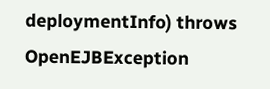deploymentInfo) throws OpenEJBException